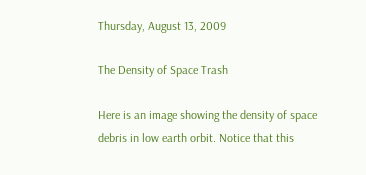Thursday, August 13, 2009

The Density of Space Trash

Here is an image showing the density of space debris in low earth orbit. Notice that this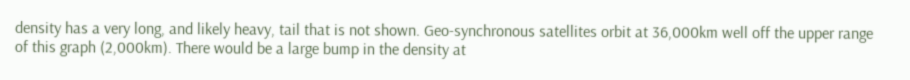density has a very long, and likely heavy, tail that is not shown. Geo-synchronous satellites orbit at 36,000km well off the upper range of this graph (2,000km). There would be a large bump in the density at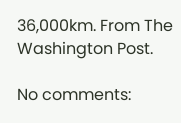36,000km. From The Washington Post.

No comments: